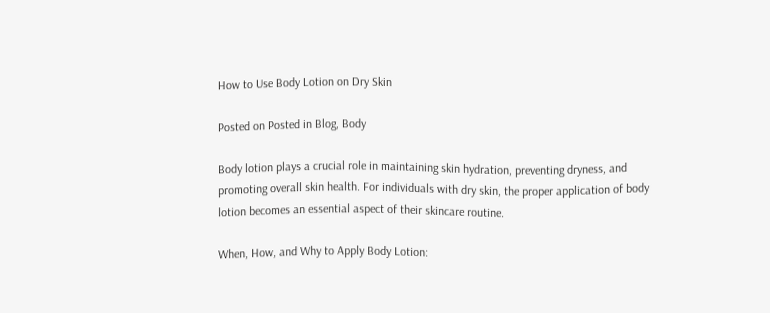How to Use Body Lotion on Dry Skin

Posted on Posted in Blog, Body

Body lotion plays a crucial role in maintaining skin hydration, preventing dryness, and promoting overall skin health. For individuals with dry skin, the proper application of body lotion becomes an essential aspect of their skincare routine.

When, How, and Why to Apply Body Lotion: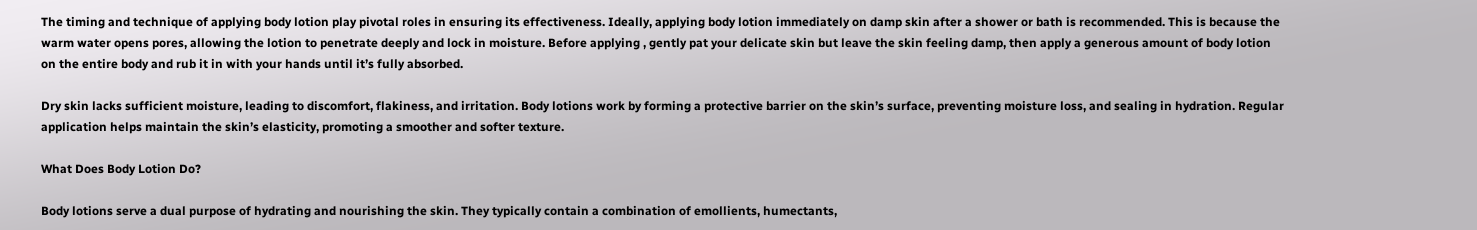The timing and technique of applying body lotion play pivotal roles in ensuring its effectiveness. Ideally, applying body lotion immediately on damp skin after a shower or bath is recommended. This is because the warm water opens pores, allowing the lotion to penetrate deeply and lock in moisture. Before applying , gently pat your delicate skin but leave the skin feeling damp, then apply a generous amount of body lotion on the entire body and rub it in with your hands until it’s fully absorbed.

Dry skin lacks sufficient moisture, leading to discomfort, flakiness, and irritation. Body lotions work by forming a protective barrier on the skin’s surface, preventing moisture loss, and sealing in hydration. Regular application helps maintain the skin’s elasticity, promoting a smoother and softer texture.

What Does Body Lotion Do?

Body lotions serve a dual purpose of hydrating and nourishing the skin. They typically contain a combination of emollients, humectants,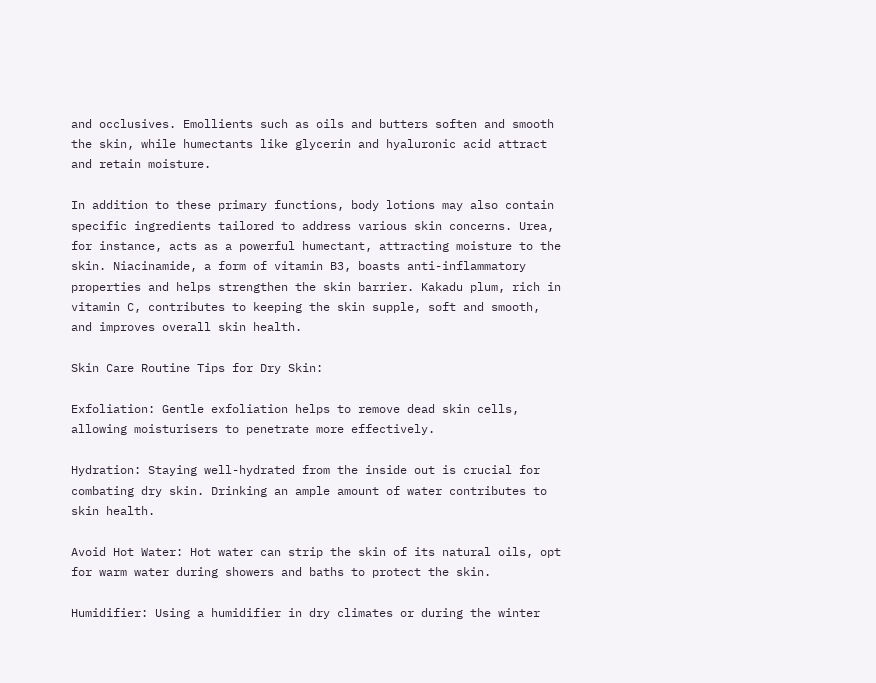and occlusives. Emollients such as oils and butters soften and smooth the skin, while humectants like glycerin and hyaluronic acid attract and retain moisture.

In addition to these primary functions, body lotions may also contain specific ingredients tailored to address various skin concerns. Urea, for instance, acts as a powerful humectant, attracting moisture to the skin. Niacinamide, a form of vitamin B3, boasts anti-inflammatory properties and helps strengthen the skin barrier. Kakadu plum, rich in vitamin C, contributes to keeping the skin supple, soft and smooth, and improves overall skin health.

Skin Care Routine Tips for Dry Skin:

Exfoliation: Gentle exfoliation helps to remove dead skin cells, allowing moisturisers to penetrate more effectively.

Hydration: Staying well-hydrated from the inside out is crucial for combating dry skin. Drinking an ample amount of water contributes to skin health.

Avoid Hot Water: Hot water can strip the skin of its natural oils, opt for warm water during showers and baths to protect the skin.

Humidifier: Using a humidifier in dry climates or during the winter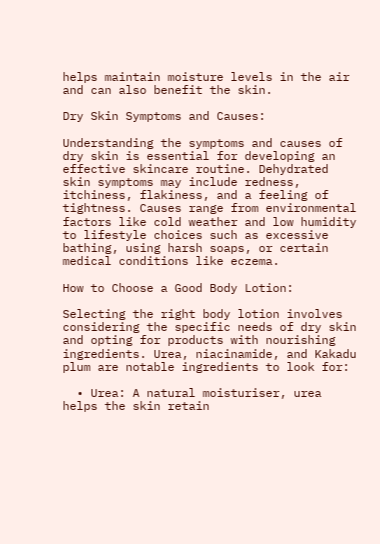helps maintain moisture levels in the air and can also benefit the skin.

Dry Skin Symptoms and Causes:

Understanding the symptoms and causes of dry skin is essential for developing an effective skincare routine. Dehydrated skin symptoms may include redness, itchiness, flakiness, and a feeling of tightness. Causes range from environmental factors like cold weather and low humidity to lifestyle choices such as excessive bathing, using harsh soaps, or certain medical conditions like eczema.

How to Choose a Good Body Lotion:

Selecting the right body lotion involves considering the specific needs of dry skin and opting for products with nourishing ingredients. Urea, niacinamide, and Kakadu plum are notable ingredients to look for:

  • Urea: A natural moisturiser, urea helps the skin retain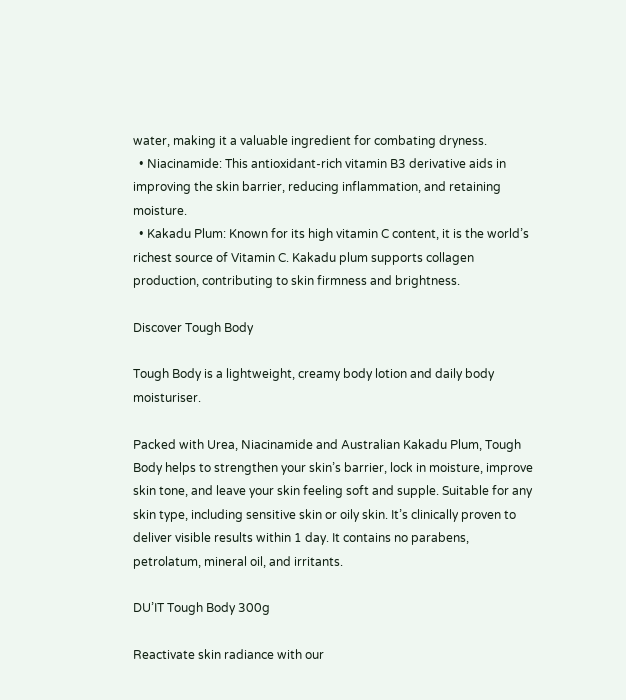water, making it a valuable ingredient for combating dryness.
  • Niacinamide: This antioxidant-rich vitamin B3 derivative aids in improving the skin barrier, reducing inflammation, and retaining moisture.
  • Kakadu Plum: Known for its high vitamin C content, it is the world’s richest source of Vitamin C. Kakadu plum supports collagen production, contributing to skin firmness and brightness.

Discover Tough Body

Tough Body is a lightweight, creamy body lotion and daily body moisturiser.

Packed with Urea, Niacinamide and Australian Kakadu Plum, Tough Body helps to strengthen your skin’s barrier, lock in moisture, improve skin tone, and leave your skin feeling soft and supple. Suitable for any skin type, including sensitive skin or oily skin. It’s clinically proven to deliver visible results within 1 day. It contains no parabens, petrolatum, mineral oil, and irritants.

DU’IT Tough Body 300g

Reactivate skin radiance with our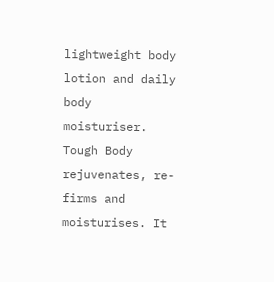lightweight body lotion and daily body moisturiser. Tough Body rejuvenates, re-firms and moisturises. It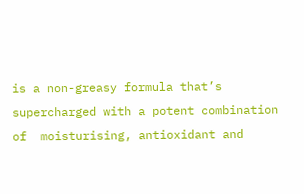is a non-greasy formula that’s supercharged with a potent combination of  moisturising, antioxidant and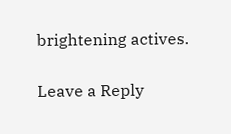brightening actives.

Leave a Reply